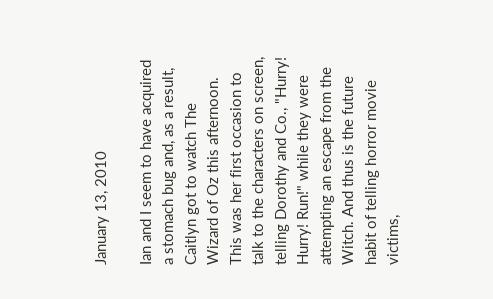January 13, 2010

Ian and I seem to have acquired a stomach bug and, as a result, Caitlyn got to watch The Wizard of Oz this afternoon. This was her first occasion to talk to the characters on screen, telling Dorothy and Co., "Hurry! Hurry! Run!" while they were attempting an escape from the Witch. And thus is the future habit of telling horror movie victims,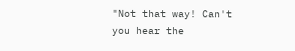"Not that way! Can't you hear the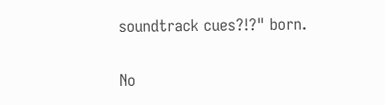soundtrack cues?!?" born.

No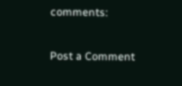comments:

Post a Comment